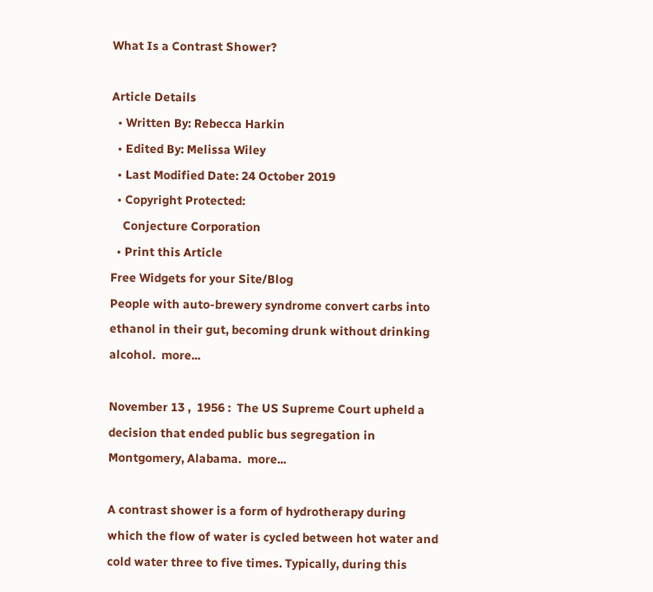What Is a Contrast Shower?

Article Details
  • Written By: Rebecca Harkin
  • Edited By: Melissa Wiley
  • Last Modified Date: 24 October 2019
  • Copyright Protected:
    Conjecture Corporation
  • Print this Article
Free Widgets for your Site/Blog
People with auto-brewery syndrome convert carbs into ethanol in their gut, becoming drunk without drinking alcohol.  more...

November 13 ,  1956 :  The US Supreme Court upheld a decision that ended public bus segregation in Montgomery, Alabama.  more...

A contrast shower is a form of hydrotherapy during which the flow of water is cycled between hot water and cold water three to five times. Typically, during this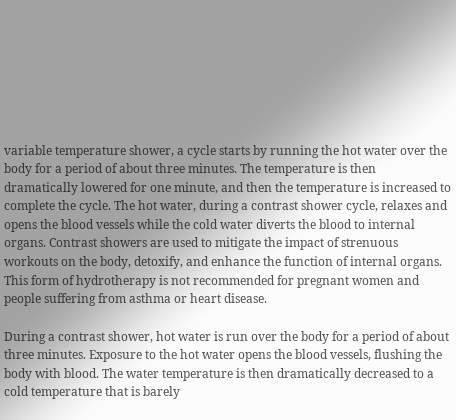variable temperature shower, a cycle starts by running the hot water over the body for a period of about three minutes. The temperature is then dramatically lowered for one minute, and then the temperature is increased to complete the cycle. The hot water, during a contrast shower cycle, relaxes and opens the blood vessels while the cold water diverts the blood to internal organs. Contrast showers are used to mitigate the impact of strenuous workouts on the body, detoxify, and enhance the function of internal organs. This form of hydrotherapy is not recommended for pregnant women and people suffering from asthma or heart disease.

During a contrast shower, hot water is run over the body for a period of about three minutes. Exposure to the hot water opens the blood vessels, flushing the body with blood. The water temperature is then dramatically decreased to a cold temperature that is barely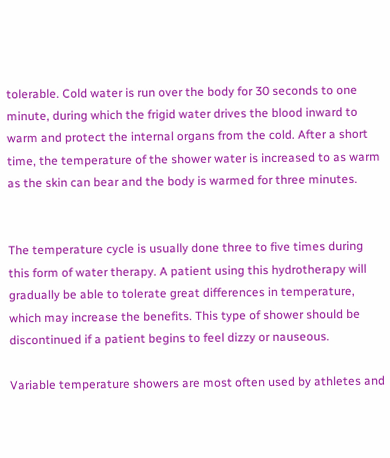tolerable. Cold water is run over the body for 30 seconds to one minute, during which the frigid water drives the blood inward to warm and protect the internal organs from the cold. After a short time, the temperature of the shower water is increased to as warm as the skin can bear and the body is warmed for three minutes.


The temperature cycle is usually done three to five times during this form of water therapy. A patient using this hydrotherapy will gradually be able to tolerate great differences in temperature, which may increase the benefits. This type of shower should be discontinued if a patient begins to feel dizzy or nauseous.

Variable temperature showers are most often used by athletes and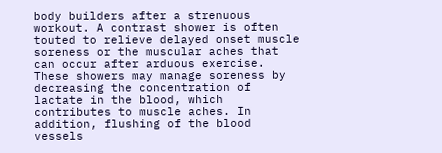body builders after a strenuous workout. A contrast shower is often touted to relieve delayed onset muscle soreness or the muscular aches that can occur after arduous exercise. These showers may manage soreness by decreasing the concentration of lactate in the blood, which contributes to muscle aches. In addition, flushing of the blood vessels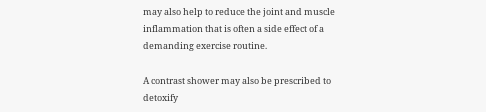may also help to reduce the joint and muscle inflammation that is often a side effect of a demanding exercise routine.

A contrast shower may also be prescribed to detoxify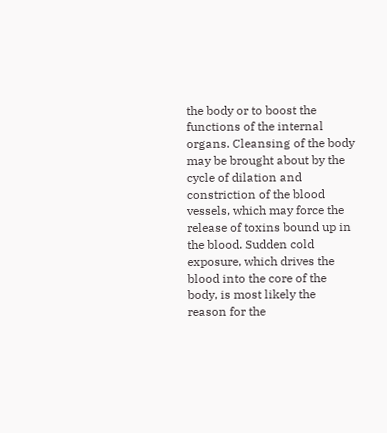the body or to boost the functions of the internal organs. Cleansing of the body may be brought about by the cycle of dilation and constriction of the blood vessels, which may force the release of toxins bound up in the blood. Sudden cold exposure, which drives the blood into the core of the body, is most likely the reason for the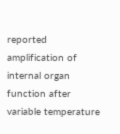reported amplification of internal organ function after variable temperature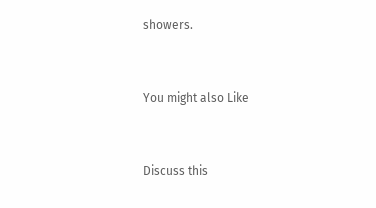showers.


You might also Like


Discuss this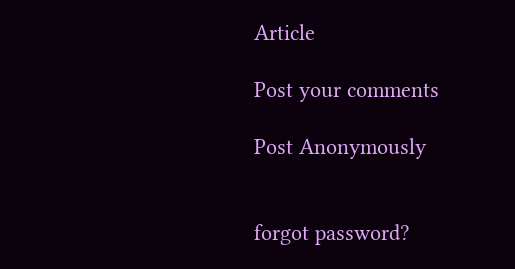Article

Post your comments

Post Anonymously


forgot password?